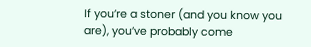If you’re a stoner (and you know you are), you’ve probably come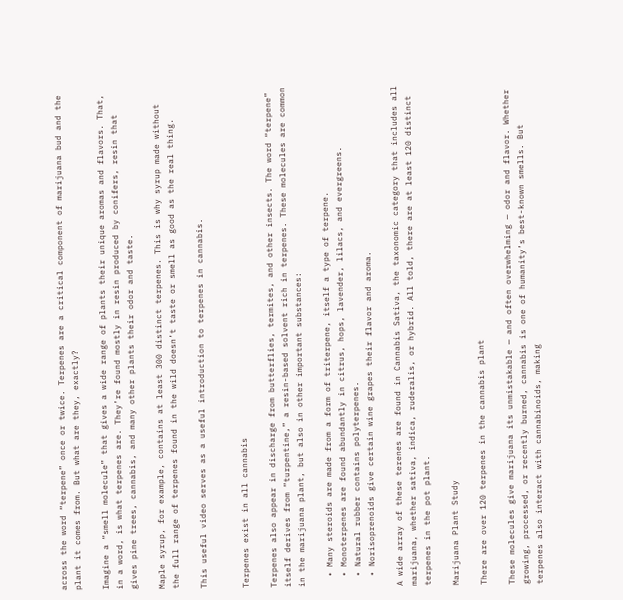across the word “terpene” once or twice. Terpenes are a critical component of marijuana bud and the plant it comes from. But what are they, exactly?

Imagine a “smell molecule” that gives a wide range of plants their unique aromas and flavors. That, in a word, is what terpenes are. They’re found mostly in resin produced by conifers, resin that gives pine trees, cannabis, and many other plants their odor and taste.

Maple syrup, for example, contains at least 300 distinct terpenes. This is why syrup made without the full range of terpenes found in the wild doesn’t taste or smell as good as the real thing.

This useful video serves as a useful introduction to terpenes in cannabis.


Terpenes exist in all cannabis

Terpenes also appear in discharge from butterflies, termites, and other insects. The word “terpene” itself derives from “turpentine,” a resin-based solvent rich in terpenes. These molecules are common in the marijuana plant, but also in other important substances:

  • Many steroids are made from a form of triterpene, itself a type of terpene.
  • Monoterpenes are found abundantly in citrus, hops, lavender, lilacs, and evergreens.
  • Natural rubber contains polyterpenes.
  • Norisoprenoids give certain wine grapes their flavor and aroma.

A wide array of these terenes are found in Cannabis Sativa, the taxonomic category that includes all marijuana, whether sativa, indica, ruderalis, or hybrid. All told, there are at least 120 distinct terpenes in the pot plant.

Marijuana Plant Study

There are over 120 terpenes in the cannabis plant

These molecules give marijuana its unmistakable — and often overwhelming — odor and flavor. Whether growing, processed, or recently burned, cannabis is one of humanity’s best-known smells. But terpenes also interact with cannabinoids, making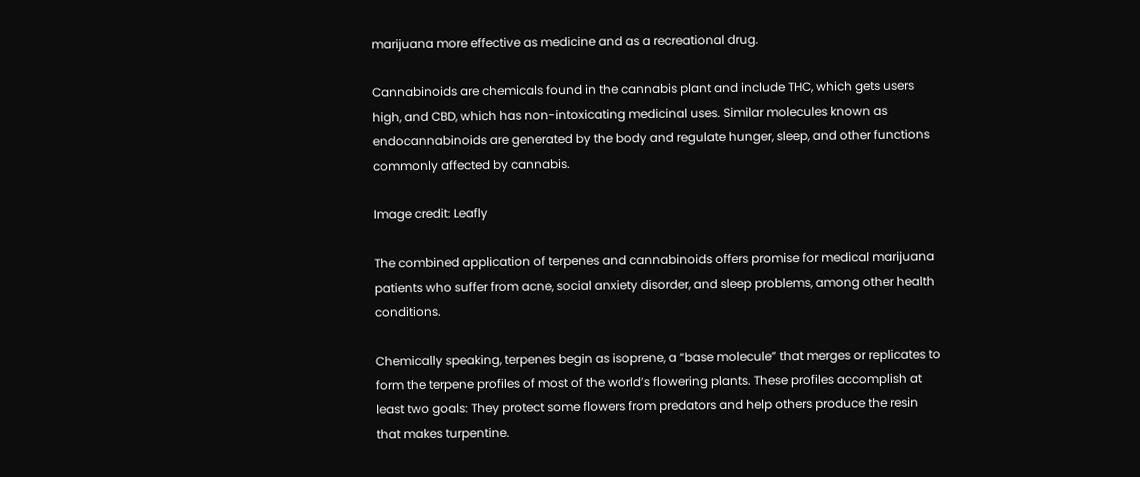marijuana more effective as medicine and as a recreational drug.

Cannabinoids are chemicals found in the cannabis plant and include THC, which gets users high, and CBD, which has non-intoxicating medicinal uses. Similar molecules known as endocannabinoids are generated by the body and regulate hunger, sleep, and other functions commonly affected by cannabis.

Image credit: Leafly

The combined application of terpenes and cannabinoids offers promise for medical marijuana patients who suffer from acne, social anxiety disorder, and sleep problems, among other health conditions.

Chemically speaking, terpenes begin as isoprene, a “base molecule” that merges or replicates to form the terpene profiles of most of the world’s flowering plants. These profiles accomplish at least two goals: They protect some flowers from predators and help others produce the resin that makes turpentine.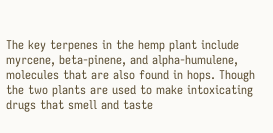The key terpenes in the hemp plant include myrcene, beta-pinene, and alpha-humulene, molecules that are also found in hops. Though the two plants are used to make intoxicating drugs that smell and taste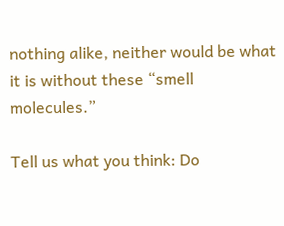nothing alike, neither would be what it is without these “smell molecules.”

Tell us what you think: Do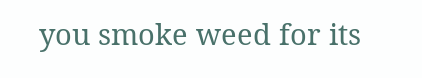you smoke weed for its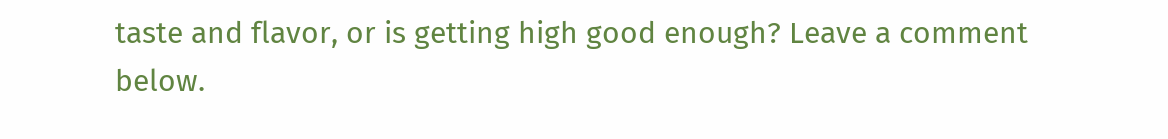taste and flavor, or is getting high good enough? Leave a comment below.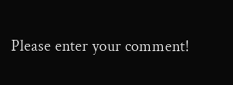Please enter your comment!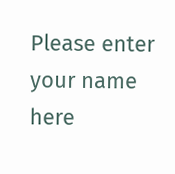Please enter your name here